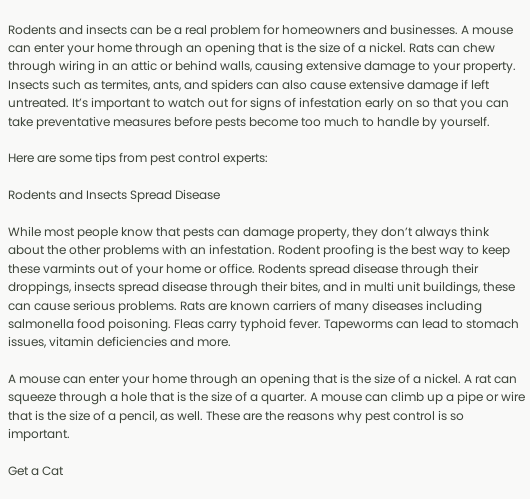Rodents and insects can be a real problem for homeowners and businesses. A mouse can enter your home through an opening that is the size of a nickel. Rats can chew through wiring in an attic or behind walls, causing extensive damage to your property. Insects such as termites, ants, and spiders can also cause extensive damage if left untreated. It’s important to watch out for signs of infestation early on so that you can take preventative measures before pests become too much to handle by yourself.

Here are some tips from pest control experts:

Rodents and Insects Spread Disease

While most people know that pests can damage property, they don’t always think about the other problems with an infestation. Rodent proofing is the best way to keep these varmints out of your home or office. Rodents spread disease through their droppings, insects spread disease through their bites, and in multi unit buildings, these can cause serious problems. Rats are known carriers of many diseases including salmonella food poisoning. Fleas carry typhoid fever. Tapeworms can lead to stomach issues, vitamin deficiencies and more.

A mouse can enter your home through an opening that is the size of a nickel. A rat can squeeze through a hole that is the size of a quarter. A mouse can climb up a pipe or wire that is the size of a pencil, as well. These are the reasons why pest control is so important.

Get a Cat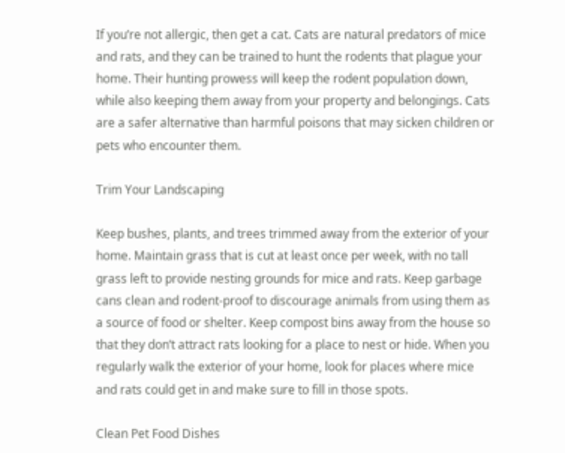If you’re not allergic, then get a cat. Cats are natural predators of mice and rats, and they can be trained to hunt the rodents that plague your home. Their hunting prowess will keep the rodent population down, while also keeping them away from your property and belongings. Cats are a safer alternative than harmful poisons that may sicken children or pets who encounter them.

Trim Your Landscaping

Keep bushes, plants, and trees trimmed away from the exterior of your home. Maintain grass that is cut at least once per week, with no tall grass left to provide nesting grounds for mice and rats. Keep garbage cans clean and rodent-proof to discourage animals from using them as a source of food or shelter. Keep compost bins away from the house so that they don’t attract rats looking for a place to nest or hide. When you regularly walk the exterior of your home, look for places where mice and rats could get in and make sure to fill in those spots.

Clean Pet Food Dishes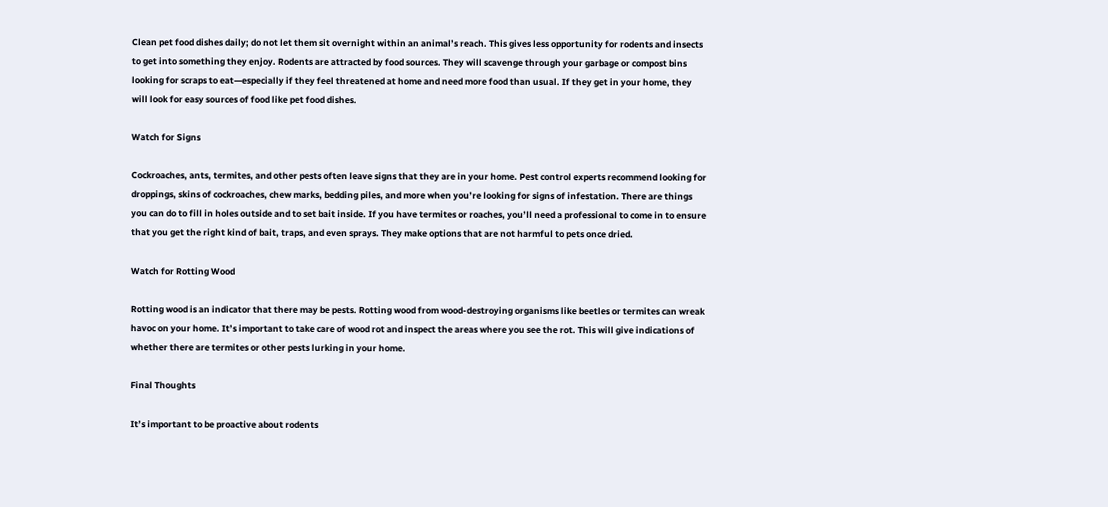Clean pet food dishes daily; do not let them sit overnight within an animal’s reach. This gives less opportunity for rodents and insects to get into something they enjoy. Rodents are attracted by food sources. They will scavenge through your garbage or compost bins looking for scraps to eat—especially if they feel threatened at home and need more food than usual. If they get in your home, they will look for easy sources of food like pet food dishes.

Watch for Signs

Cockroaches, ants, termites, and other pests often leave signs that they are in your home. Pest control experts recommend looking for droppings, skins of cockroaches, chew marks, bedding piles, and more when you’re looking for signs of infestation. There are things you can do to fill in holes outside and to set bait inside. If you have termites or roaches, you’ll need a professional to come in to ensure that you get the right kind of bait, traps, and even sprays. They make options that are not harmful to pets once dried.

Watch for Rotting Wood

Rotting wood is an indicator that there may be pests. Rotting wood from wood-destroying organisms like beetles or termites can wreak havoc on your home. It’s important to take care of wood rot and inspect the areas where you see the rot. This will give indications of whether there are termites or other pests lurking in your home.

Final Thoughts

It’s important to be proactive about rodents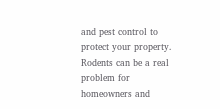and pest control to protect your property. Rodents can be a real problem for homeowners and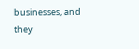businesses, and they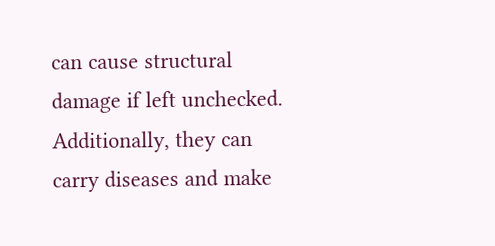can cause structural damage if left unchecked. Additionally, they can carry diseases and make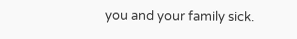you and your family sick.